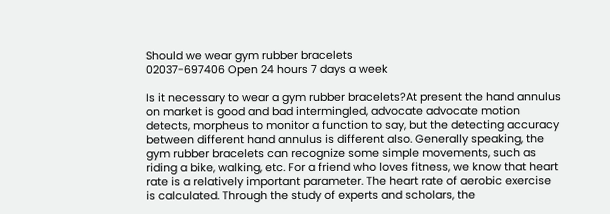Should we wear gym rubber bracelets
02037-697406 Open 24 hours 7 days a week

Is it necessary to wear a gym rubber bracelets?At present the hand annulus on market is good and bad intermingled, advocate advocate motion detects, morpheus to monitor a function to say, but the detecting accuracy between different hand annulus is different also. Generally speaking, the gym rubber bracelets can recognize some simple movements, such as riding a bike, walking, etc. For a friend who loves fitness, we know that heart rate is a relatively important parameter. The heart rate of aerobic exercise is calculated. Through the study of experts and scholars, the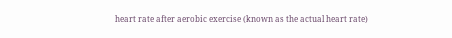heart rate after aerobic exercise (known as the actual heart rate)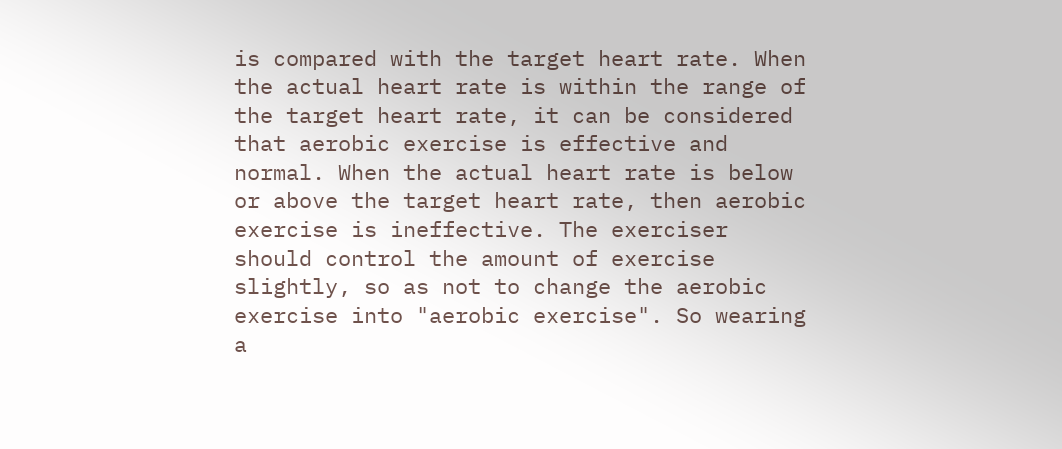is compared with the target heart rate. When the actual heart rate is within the range of the target heart rate, it can be considered that aerobic exercise is effective and normal. When the actual heart rate is below or above the target heart rate, then aerobic exercise is ineffective. The exerciser should control the amount of exercise slightly, so as not to change the aerobic exercise into "aerobic exercise". So wearing a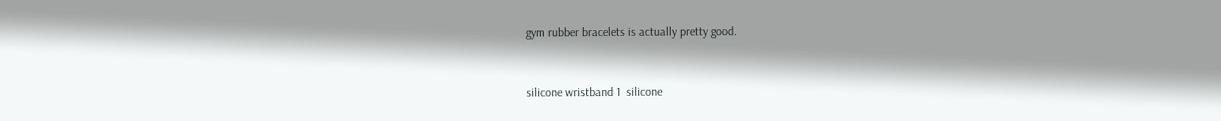gym rubber bracelets is actually pretty good.


silicone wristband 1  silicone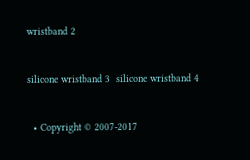wristband 2


silicone wristband 3  silicone wristband 4


  • Copyright © 2007-2017